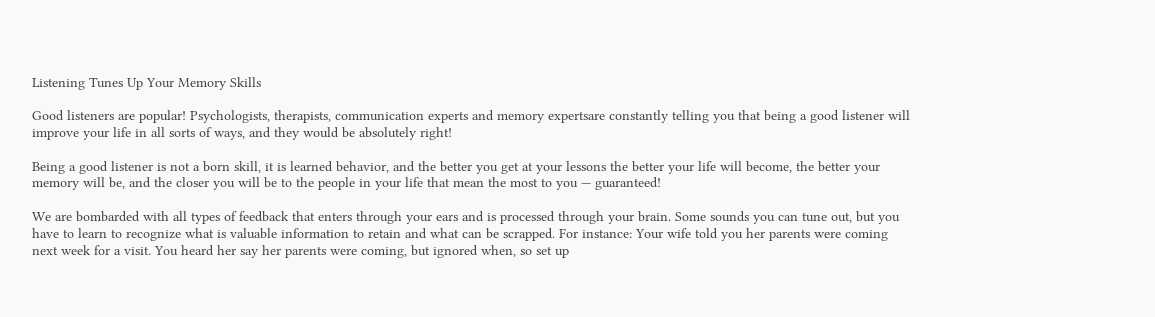Listening Tunes Up Your Memory Skills

Good listeners are popular! Psychologists, therapists, communication experts and memory expertsare constantly telling you that being a good listener will improve your life in all sorts of ways, and they would be absolutely right!

Being a good listener is not a born skill, it is learned behavior, and the better you get at your lessons the better your life will become, the better your memory will be, and the closer you will be to the people in your life that mean the most to you — guaranteed!

We are bombarded with all types of feedback that enters through your ears and is processed through your brain. Some sounds you can tune out, but you have to learn to recognize what is valuable information to retain and what can be scrapped. For instance: Your wife told you her parents were coming next week for a visit. You heard her say her parents were coming, but ignored when, so set up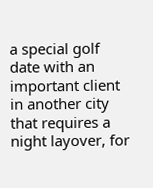a special golf date with an important client in another city that requires a night layover, for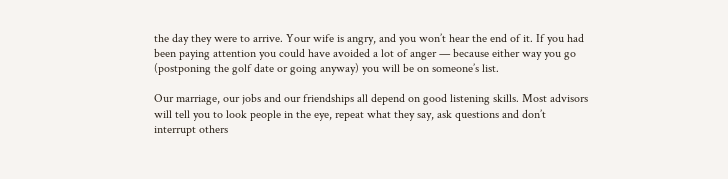the day they were to arrive. Your wife is angry, and you won’t hear the end of it. If you had been paying attention you could have avoided a lot of anger — because either way you go (postponing the golf date or going anyway) you will be on someone’s list.

Our marriage, our jobs and our friendships all depend on good listening skills. Most advisors will tell you to look people in the eye, repeat what they say, ask questions and don’t interrupt others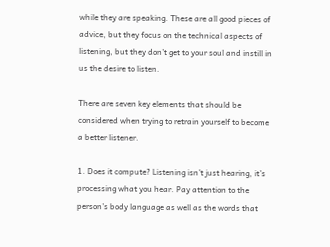while they are speaking. These are all good pieces of advice, but they focus on the technical aspects of listening, but they don’t get to your soul and instill in us the desire to listen.

There are seven key elements that should be considered when trying to retrain yourself to become a better listener.

1. Does it compute? Listening isn’t just hearing, it’s processing what you hear. Pay attention to the person’s body language as well as the words that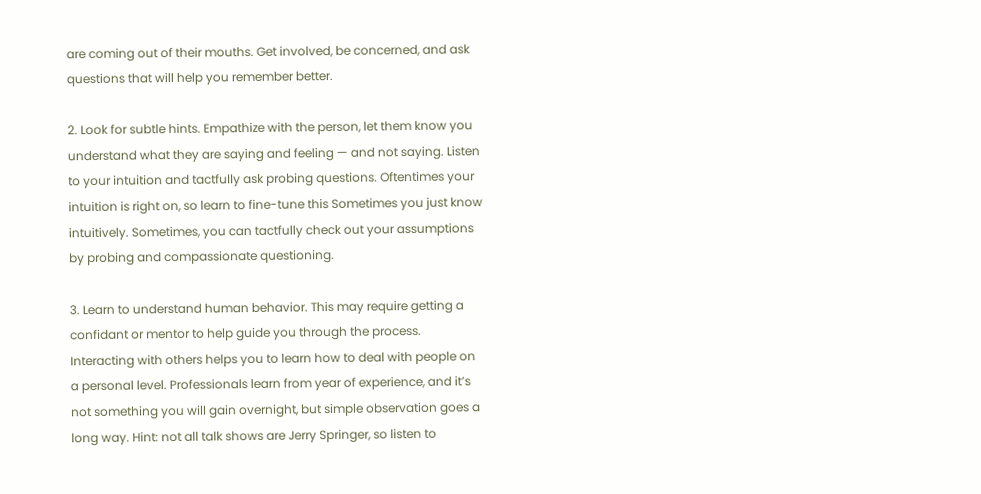are coming out of their mouths. Get involved, be concerned, and ask questions that will help you remember better.

2. Look for subtle hints. Empathize with the person, let them know you understand what they are saying and feeling — and not saying. Listen to your intuition and tactfully ask probing questions. Oftentimes your intuition is right on, so learn to fine-tune this Sometimes you just know intuitively. Sometimes, you can tactfully check out your assumptions by probing and compassionate questioning.

3. Learn to understand human behavior. This may require getting a confidant or mentor to help guide you through the process. Interacting with others helps you to learn how to deal with people on a personal level. Professionals learn from year of experience, and it’s not something you will gain overnight, but simple observation goes a long way. Hint: not all talk shows are Jerry Springer, so listen to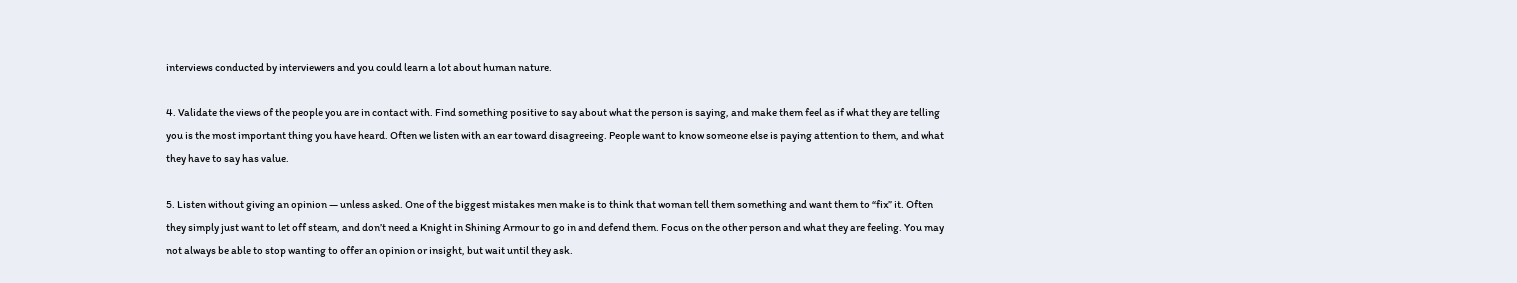interviews conducted by interviewers and you could learn a lot about human nature.

4. Validate the views of the people you are in contact with. Find something positive to say about what the person is saying, and make them feel as if what they are telling you is the most important thing you have heard. Often we listen with an ear toward disagreeing. People want to know someone else is paying attention to them, and what they have to say has value.

5. Listen without giving an opinion — unless asked. One of the biggest mistakes men make is to think that woman tell them something and want them to “fix” it. Often they simply just want to let off steam, and don’t need a Knight in Shining Armour to go in and defend them. Focus on the other person and what they are feeling. You may not always be able to stop wanting to offer an opinion or insight, but wait until they ask.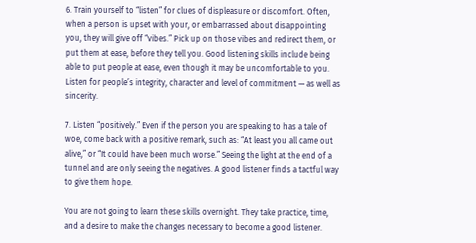6. Train yourself to “listen” for clues of displeasure or discomfort. Often, when a person is upset with your, or embarrassed about disappointing you, they will give off “vibes.” Pick up on those vibes and redirect them, or put them at ease, before they tell you. Good listening skills include being able to put people at ease, even though it may be uncomfortable to you. Listen for people’s integrity, character and level of commitment — as well as sincerity.

7. Listen “positively.” Even if the person you are speaking to has a tale of woe, come back with a positive remark, such as: “At least you all came out alive,” or “It could have been much worse.” Seeing the light at the end of a tunnel and are only seeing the negatives. A good listener finds a tactful way to give them hope.

You are not going to learn these skills overnight. They take practice, time, and a desire to make the changes necessary to become a good listener.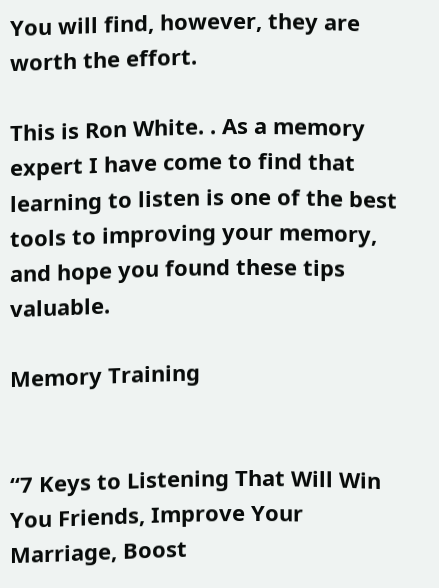You will find, however, they are worth the effort.

This is Ron White. . As a memory expert I have come to find that learning to listen is one of the best tools to improving your memory, and hope you found these tips valuable.

Memory Training


“7 Keys to Listening That Will Win You Friends, Improve Your Marriage, Boost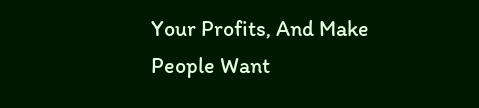Your Profits, And Make People Want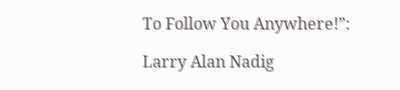To Follow You Anywhere!”:

Larry Alan Nadig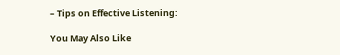– Tips on Effective Listening:

You May Also Like